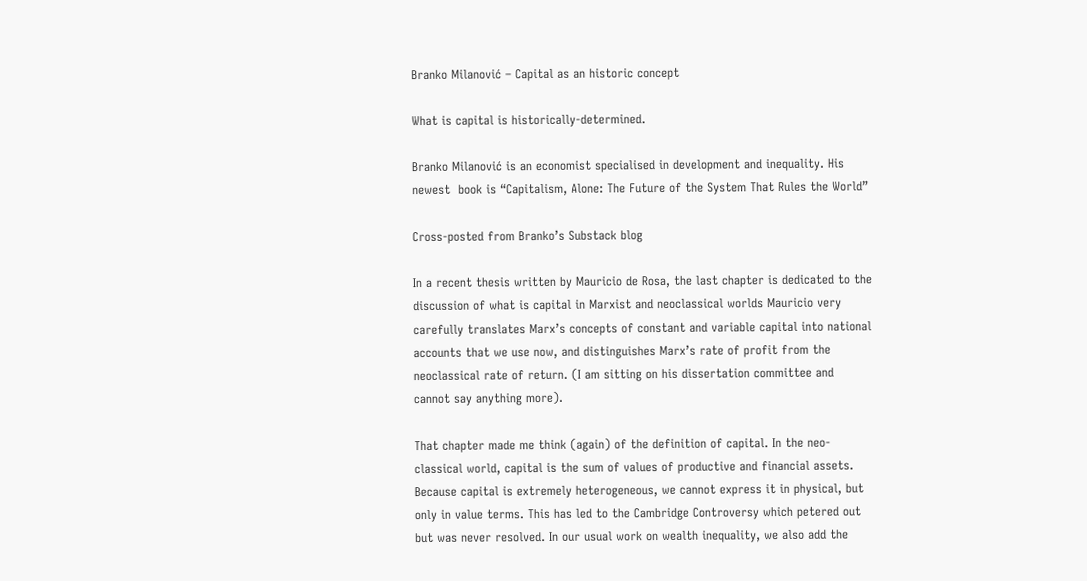Branko Milanović – Capital as an historic concept

What is capital is historically-determined.

Branko Milanović is an economist specialised in development and inequality. His newest  book is “Capitalism, Alone: The Future of the System That Rules the World”

Cross-posted from Branko’s Substack blog

In a recent thesis written by Mauricio de Rosa, the last chapter is dedicated to the discussion of what is capital in Marxist and neoclassical worlds Mauricio very carefully translates Marx’s concepts of constant and variable capital into national accounts that we use now, and distinguishes Marx’s rate of profit from the neoclassical rate of return. (I am sitting on his dissertation committee and cannot say anything more).

That chapter made me think (again) of the definition of capital. In the neo-classical world, capital is the sum of values of productive and financial assets. Because capital is extremely heterogeneous, we cannot express it in physical, but only in value terms. This has led to the Cambridge Controversy which petered out but was never resolved. In our usual work on wealth inequality, we also add the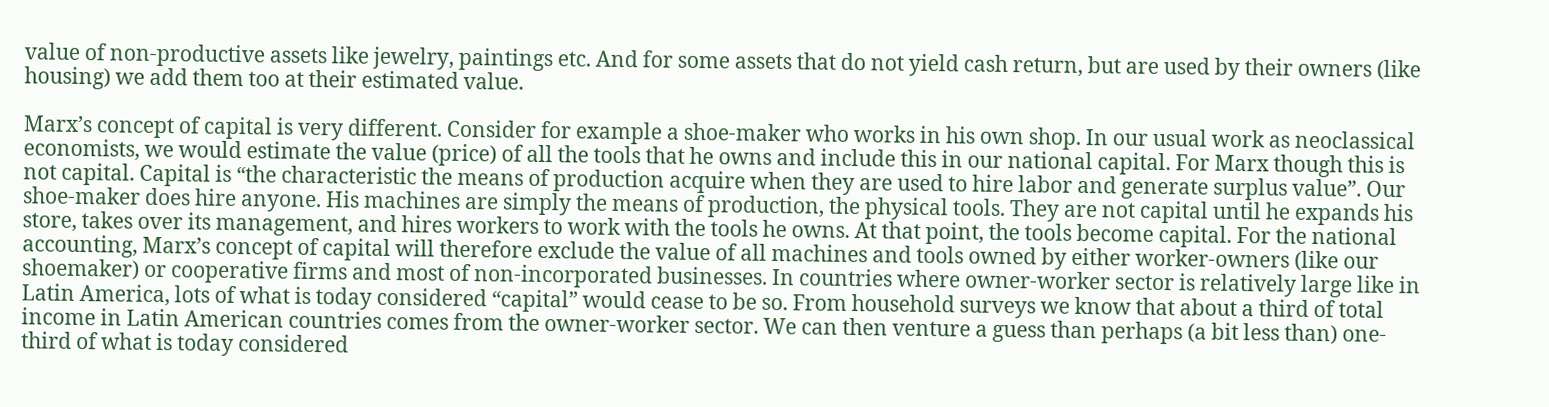value of non-productive assets like jewelry, paintings etc. And for some assets that do not yield cash return, but are used by their owners (like housing) we add them too at their estimated value.

Marx’s concept of capital is very different. Consider for example a shoe-maker who works in his own shop. In our usual work as neoclassical economists, we would estimate the value (price) of all the tools that he owns and include this in our national capital. For Marx though this is not capital. Capital is “the characteristic the means of production acquire when they are used to hire labor and generate surplus value”. Our shoe-maker does hire anyone. His machines are simply the means of production, the physical tools. They are not capital until he expands his store, takes over its management, and hires workers to work with the tools he owns. At that point, the tools become capital. For the national accounting, Marx’s concept of capital will therefore exclude the value of all machines and tools owned by either worker-owners (like our shoemaker) or cooperative firms and most of non-incorporated businesses. In countries where owner-worker sector is relatively large like in Latin America, lots of what is today considered “capital” would cease to be so. From household surveys we know that about a third of total income in Latin American countries comes from the owner-worker sector. We can then venture a guess than perhaps (a bit less than) one-third of what is today considered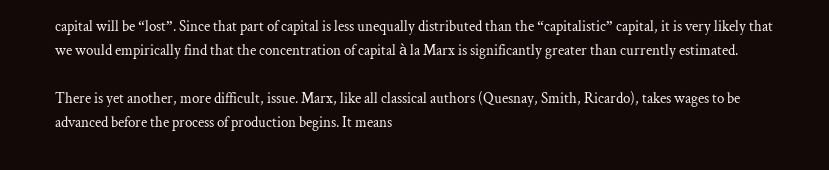capital will be “lost”. Since that part of capital is less unequally distributed than the “capitalistic” capital, it is very likely that we would empirically find that the concentration of capital à la Marx is significantly greater than currently estimated.

There is yet another, more difficult, issue. Marx, like all classical authors (Quesnay, Smith, Ricardo), takes wages to be advanced before the process of production begins. It means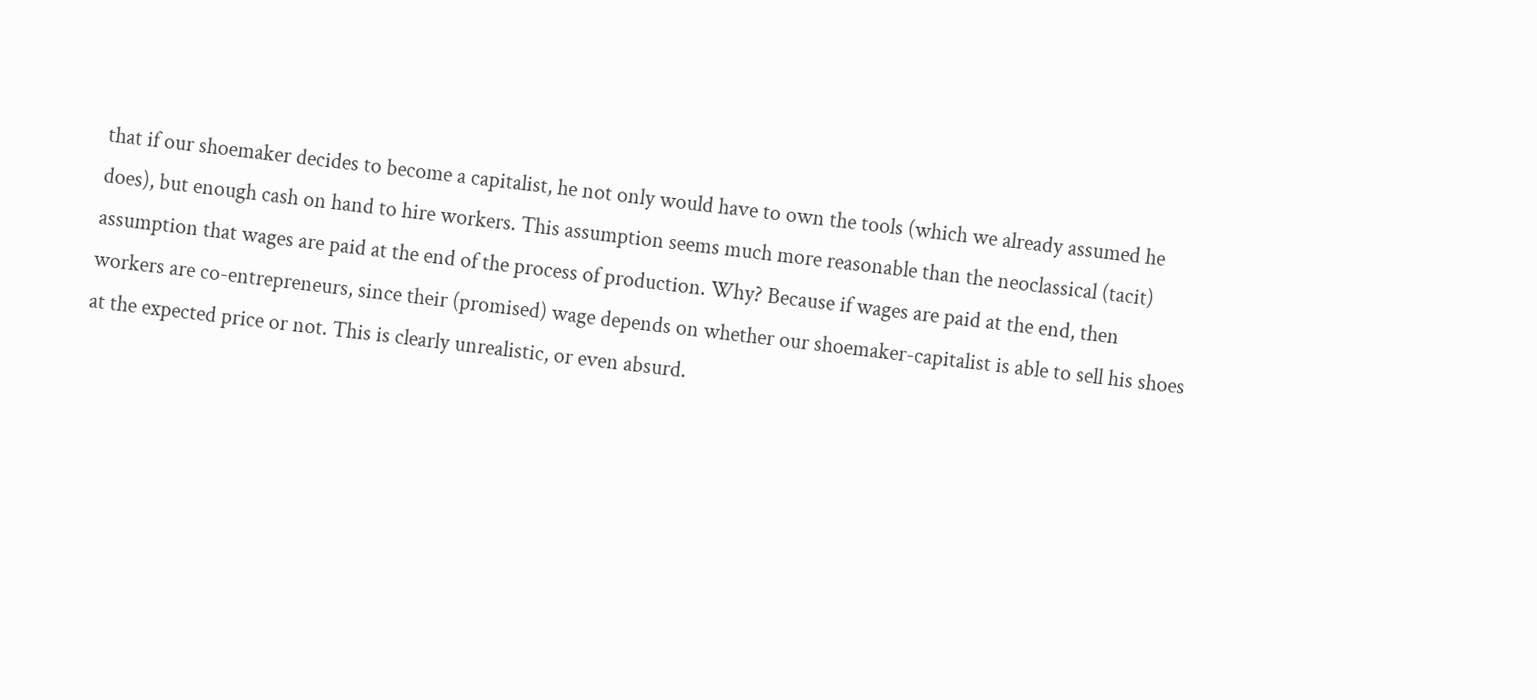that if our shoemaker decides to become a capitalist, he not only would have to own the tools (which we already assumed he does), but enough cash on hand to hire workers. This assumption seems much more reasonable than the neoclassical (tacit) assumption that wages are paid at the end of the process of production. Why? Because if wages are paid at the end, then workers are co-entrepreneurs, since their (promised) wage depends on whether our shoemaker-capitalist is able to sell his shoes at the expected price or not. This is clearly unrealistic, or even absurd.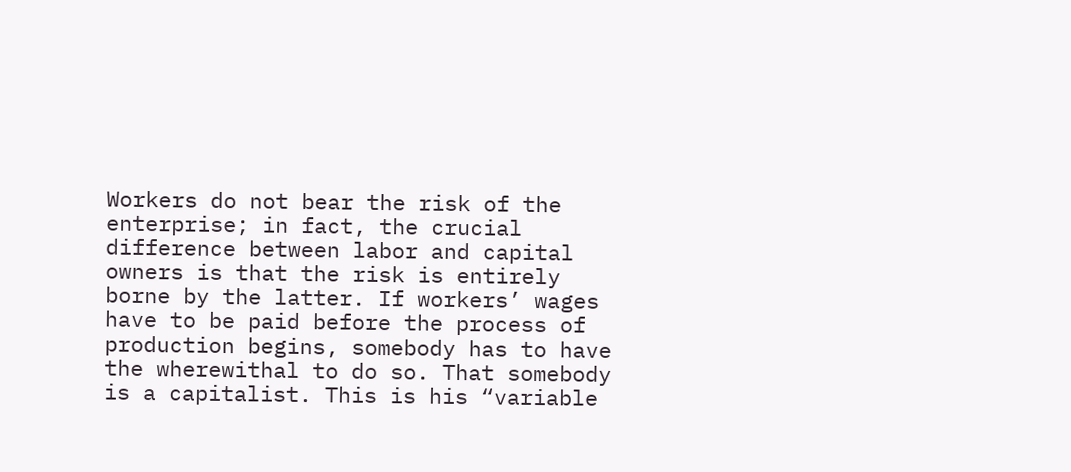Workers do not bear the risk of the enterprise; in fact, the crucial difference between labor and capital owners is that the risk is entirely borne by the latter. If workers’ wages have to be paid before the process of production begins, somebody has to have the wherewithal to do so. That somebody is a capitalist. This is his “variable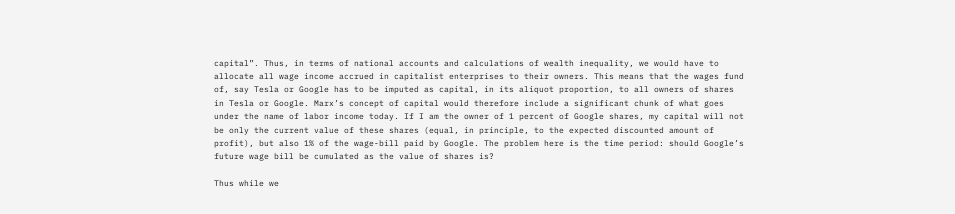capital”. Thus, in terms of national accounts and calculations of wealth inequality, we would have to allocate all wage income accrued in capitalist enterprises to their owners. This means that the wages fund of, say Tesla or Google has to be imputed as capital, in its aliquot proportion, to all owners of shares in Tesla or Google. Marx’s concept of capital would therefore include a significant chunk of what goes under the name of labor income today. If I am the owner of 1 percent of Google shares, my capital will not be only the current value of these shares (equal, in principle, to the expected discounted amount of profit), but also 1% of the wage-bill paid by Google. The problem here is the time period: should Google’s future wage bill be cumulated as the value of shares is?

Thus while we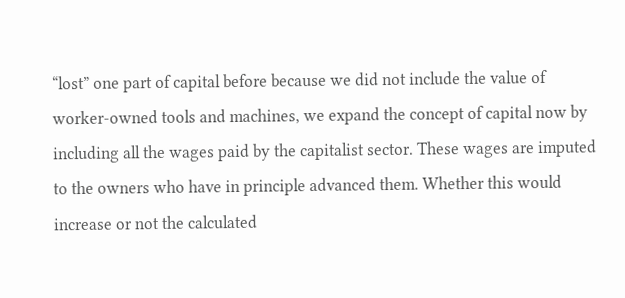“lost” one part of capital before because we did not include the value of worker-owned tools and machines, we expand the concept of capital now by including all the wages paid by the capitalist sector. These wages are imputed to the owners who have in principle advanced them. Whether this would increase or not the calculated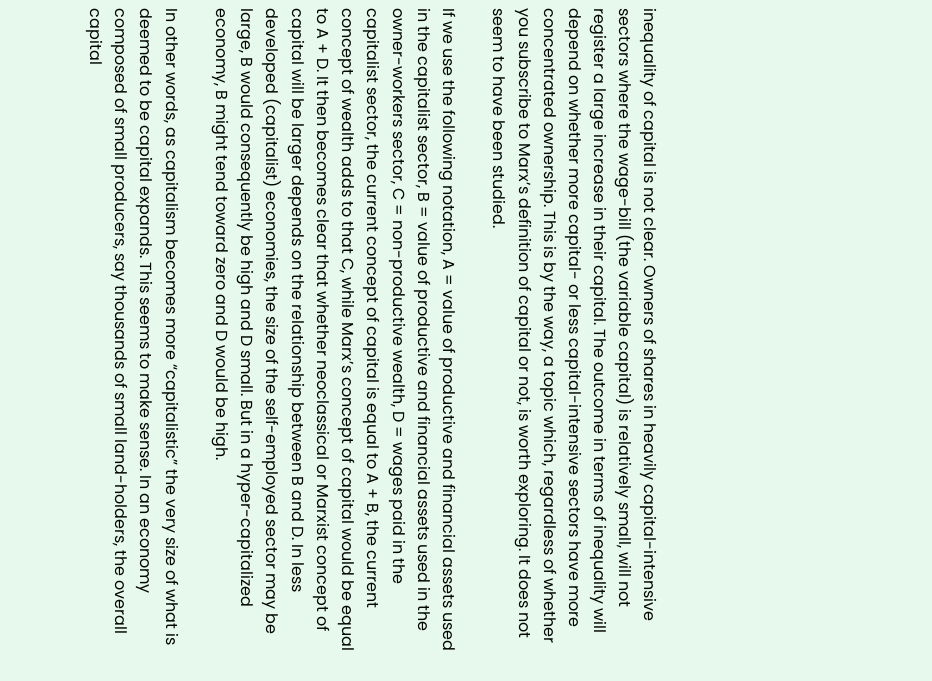inequality of capital is not clear. Owners of shares in heavily capital-intensive sectors where the wage-bill (the variable capital) is relatively small, will not register a large increase in their capital. The outcome in terms of inequality will depend on whether more capital- or less capital-intensive sectors have more concentrated ownership. This is by the way, a topic which, regardless of whether you subscribe to Marx’s definition of capital or not, is worth exploring. It does not seem to have been studied.

If we use the following notation, A = value of productive and financial assets used in the capitalist sector, B = value of productive and financial assets used in the owner-workers sector, C = non-productive wealth, D = wages paid in the capitalist sector, the current concept of capital is equal to A + B, the current concept of wealth adds to that C, while Marx’s concept of capital would be equal to A + D. It then becomes clear that whether neoclassical or Marxist concept of capital will be larger depends on the relationship between B and D. In less developed (capitalist) economies, the size of the self-employed sector may be large, B would consequently be high and D small. But in a hyper-capitalized economy, B might tend toward zero and D would be high.

In other words, as capitalism becomes more “capitalistic” the very size of what is deemed to be capital expands. This seems to make sense. In an economy composed of small producers, say thousands of small land-holders, the overall capital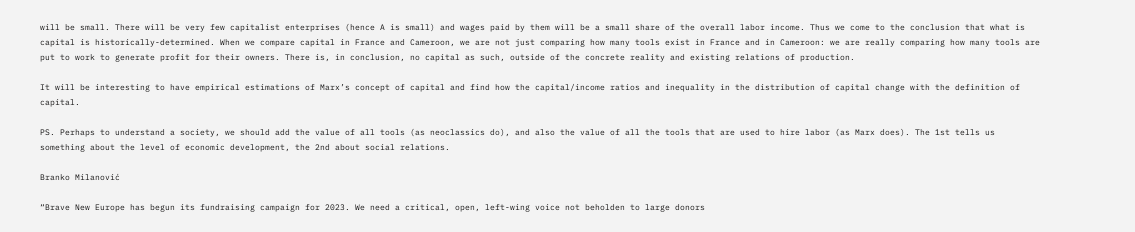will be small. There will be very few capitalist enterprises (hence A is small) and wages paid by them will be a small share of the overall labor income. Thus we come to the conclusion that what is capital is historically-determined. When we compare capital in France and Cameroon, we are not just comparing how many tools exist in France and in Cameroon: we are really comparing how many tools are put to work to generate profit for their owners. There is, in conclusion, no capital as such, outside of the concrete reality and existing relations of production.

It will be interesting to have empirical estimations of Marx’s concept of capital and find how the capital/income ratios and inequality in the distribution of capital change with the definition of capital.

PS. Perhaps to understand a society, we should add the value of all tools (as neoclassics do), and also the value of all the tools that are used to hire labor (as Marx does). The 1st tells us something about the level of economic development, the 2nd about social relations.

Branko Milanović

“Brave New Europe has begun its fundraising campaign for 2023. We need a critical, open, left-wing voice not beholden to large donors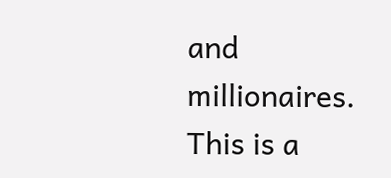and millionaires. This is a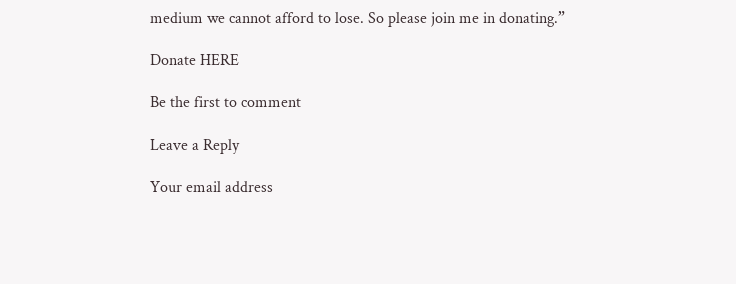medium we cannot afford to lose. So please join me in donating.”

Donate HERE

Be the first to comment

Leave a Reply

Your email address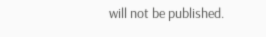will not be published.